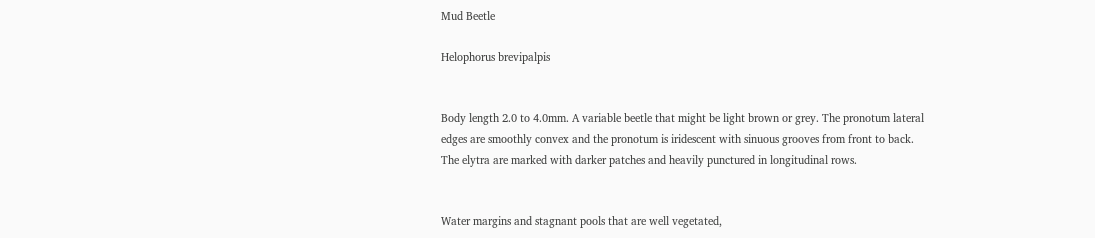Mud Beetle

Helophorus brevipalpis


Body length 2.0 to 4.0mm. A variable beetle that might be light brown or grey. The pronotum lateral edges are smoothly convex and the pronotum is iridescent with sinuous grooves from front to back. The elytra are marked with darker patches and heavily punctured in longitudinal rows.


Water margins and stagnant pools that are well vegetated,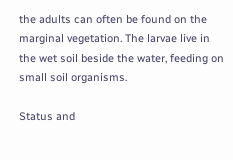the adults can often be found on the marginal vegetation. The larvae live in the wet soil beside the water, feeding on small soil organisms.

Status and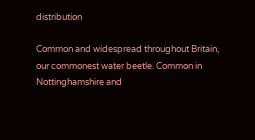distribution

Common and widespread throughout Britain, our commonest water beetle. Common in Nottinghamshire and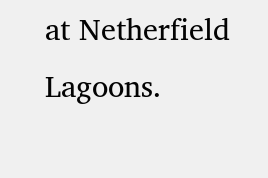at Netherfield Lagoons.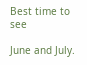Best time to see

June and July.